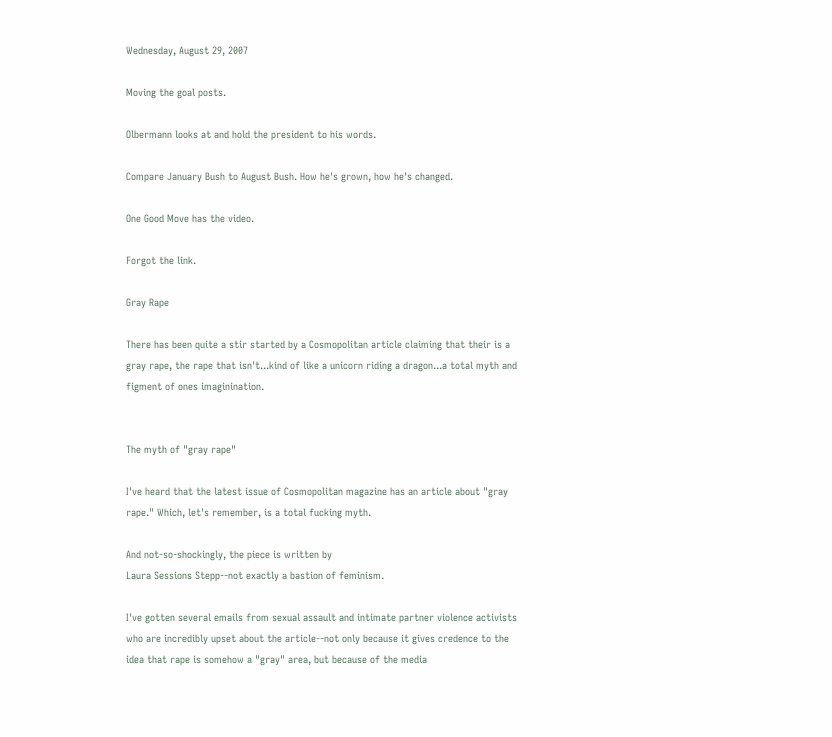Wednesday, August 29, 2007

Moving the goal posts.

Olbermann looks at and hold the president to his words.

Compare January Bush to August Bush. How he's grown, how he's changed.

One Good Move has the video.

Forgot the link.

Gray Rape

There has been quite a stir started by a Cosmopolitan article claiming that their is a gray rape, the rape that isn't...kind of like a unicorn riding a dragon...a total myth and figment of ones imaginination.


The myth of "gray rape"

I've heard that the latest issue of Cosmopolitan magazine has an article about "gray rape." Which, let's remember, is a total fucking myth.

And not-so-shockingly, the piece is written by
Laura Sessions Stepp--not exactly a bastion of feminism.

I've gotten several emails from sexual assault and intimate partner violence activists who are incredibly upset about the article--not only because it gives credence to the idea that rape is somehow a "gray" area, but because of the media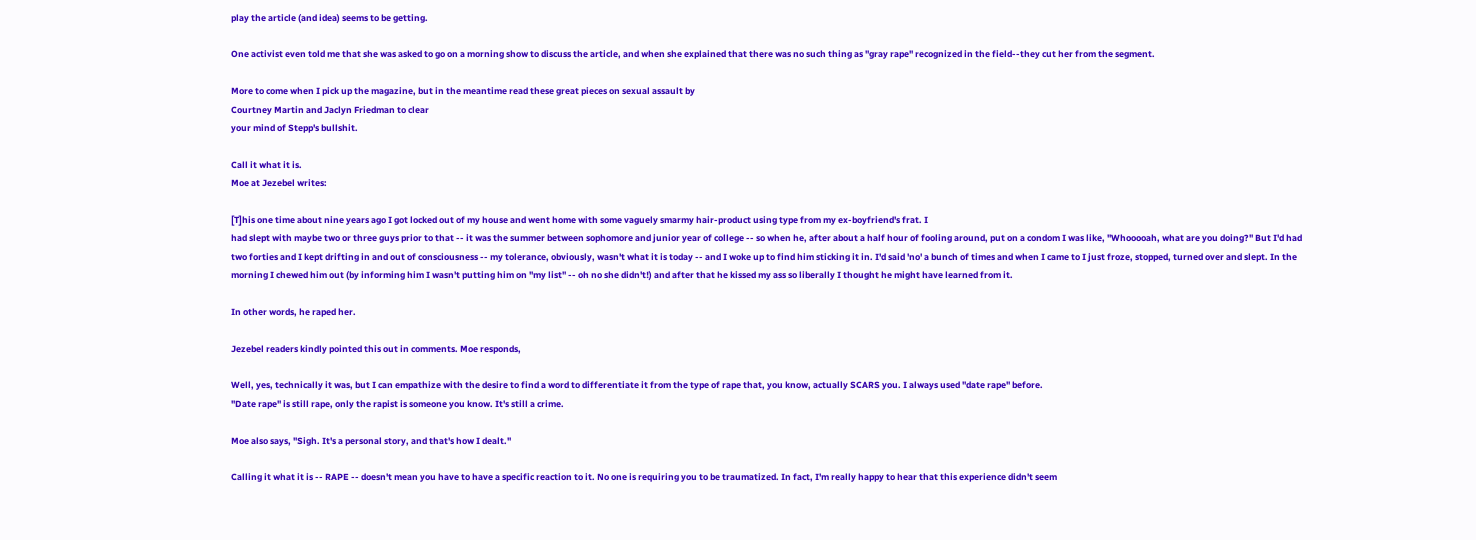play the article (and idea) seems to be getting.

One activist even told me that she was asked to go on a morning show to discuss the article, and when she explained that there was no such thing as "gray rape" recognized in the field--they cut her from the segment.

More to come when I pick up the magazine, but in the meantime read these great pieces on sexual assault by
Courtney Martin and Jaclyn Friedman to clear
your mind of Stepp's bullshit.

Call it what it is.
Moe at Jezebel writes:

[T]his one time about nine years ago I got locked out of my house and went home with some vaguely smarmy hair-product using type from my ex-boyfriend's frat. I
had slept with maybe two or three guys prior to that -- it was the summer between sophomore and junior year of college -- so when he, after about a half hour of fooling around, put on a condom I was like, "Whooooah, what are you doing?" But I'd had two forties and I kept drifting in and out of consciousness -- my tolerance, obviously, wasn't what it is today -- and I woke up to find him sticking it in. I'd said 'no' a bunch of times and when I came to I just froze, stopped, turned over and slept. In the morning I chewed him out (by informing him I wasn't putting him on "my list" -- oh no she didn't!) and after that he kissed my ass so liberally I thought he might have learned from it.

In other words, he raped her.

Jezebel readers kindly pointed this out in comments. Moe responds,

Well, yes, technically it was, but I can empathize with the desire to find a word to differentiate it from the type of rape that, you know, actually SCARS you. I always used "date rape" before.
"Date rape" is still rape, only the rapist is someone you know. It's still a crime.

Moe also says, "Sigh. It's a personal story, and that's how I dealt."

Calling it what it is -- RAPE -- doesn't mean you have to have a specific reaction to it. No one is requiring you to be traumatized. In fact, I'm really happy to hear that this experience didn't seem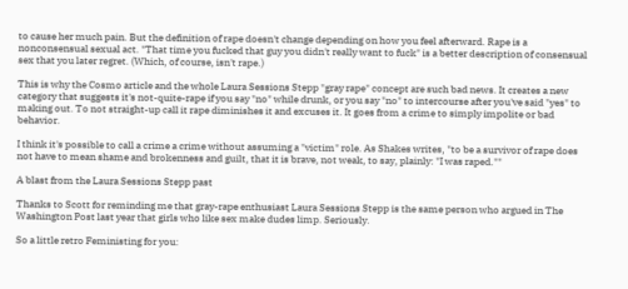to cause her much pain. But the definition of rape doesn't change depending on how you feel afterward. Rape is a nonconsensual sexual act. "That time you fucked that guy you didn't really want to fuck" is a better description of consensual sex that you later regret. (Which, of course, isn't rape.)

This is why the Cosmo article and the whole Laura Sessions Stepp "gray rape" concept are such bad news. It creates a new category that suggests it's not-quite-rape if you say "no" while drunk, or you say "no" to intercourse after you've said "yes" to making out. To not straight-up call it rape diminishes it and excuses it. It goes from a crime to simply impolite or bad behavior.

I think it's possible to call a crime a crime without assuming a "victim" role. As Shakes writes, "to be a survivor of rape does not have to mean shame and brokenness and guilt, that it is brave, not weak, to say, plainly: "I was raped.""

A blast from the Laura Sessions Stepp past

Thanks to Scott for reminding me that gray-rape enthusiast Laura Sessions Stepp is the same person who argued in The Washington Post last year that girls who like sex make dudes limp. Seriously.

So a little retro Feministing for you: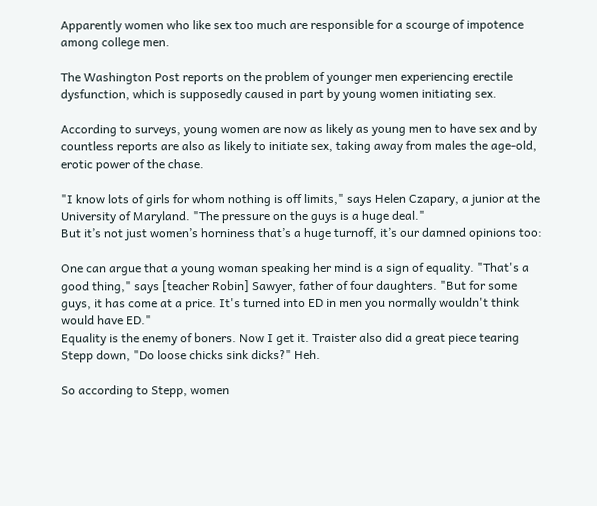Apparently women who like sex too much are responsible for a scourge of impotence among college men.

The Washington Post reports on the problem of younger men experiencing erectile dysfunction, which is supposedly caused in part by young women initiating sex.

According to surveys, young women are now as likely as young men to have sex and by countless reports are also as likely to initiate sex, taking away from males the age-old, erotic power of the chase.

"I know lots of girls for whom nothing is off limits," says Helen Czapary, a junior at the University of Maryland. "The pressure on the guys is a huge deal."
But it’s not just women’s horniness that’s a huge turnoff, it’s our damned opinions too:

One can argue that a young woman speaking her mind is a sign of equality. "That's a good thing," says [teacher Robin] Sawyer, father of four daughters. "But for some guys, it has come at a price. It's turned into ED in men you normally wouldn't think would have ED."
Equality is the enemy of boners. Now I get it. Traister also did a great piece tearing Stepp down, "Do loose chicks sink dicks?" Heh.

So according to Stepp, women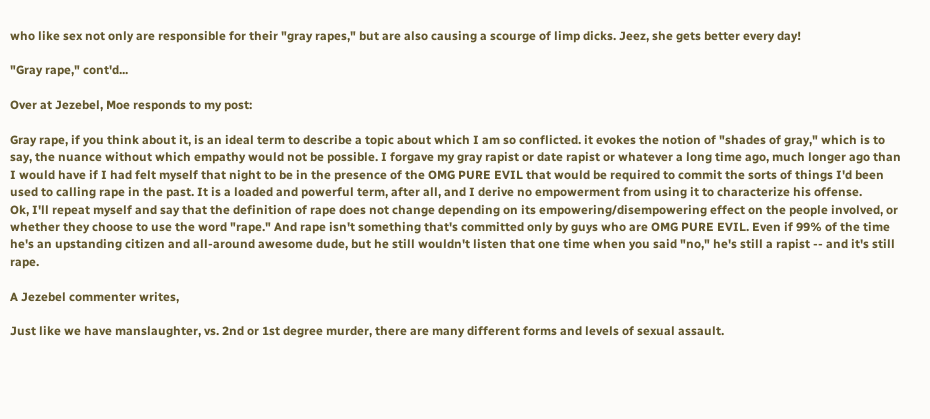who like sex not only are responsible for their "gray rapes," but are also causing a scourge of limp dicks. Jeez, she gets better every day!

"Gray rape," cont'd...

Over at Jezebel, Moe responds to my post:

Gray rape, if you think about it, is an ideal term to describe a topic about which I am so conflicted. it evokes the notion of "shades of gray," which is to say, the nuance without which empathy would not be possible. I forgave my gray rapist or date rapist or whatever a long time ago, much longer ago than I would have if I had felt myself that night to be in the presence of the OMG PURE EVIL that would be required to commit the sorts of things I'd been used to calling rape in the past. It is a loaded and powerful term, after all, and I derive no empowerment from using it to characterize his offense.
Ok, I'll repeat myself and say that the definition of rape does not change depending on its empowering/disempowering effect on the people involved, or whether they choose to use the word "rape." And rape isn't something that's committed only by guys who are OMG PURE EVIL. Even if 99% of the time he's an upstanding citizen and all-around awesome dude, but he still wouldn't listen that one time when you said "no," he's still a rapist -- and it's still rape.

A Jezebel commenter writes,

Just like we have manslaughter, vs. 2nd or 1st degree murder, there are many different forms and levels of sexual assault.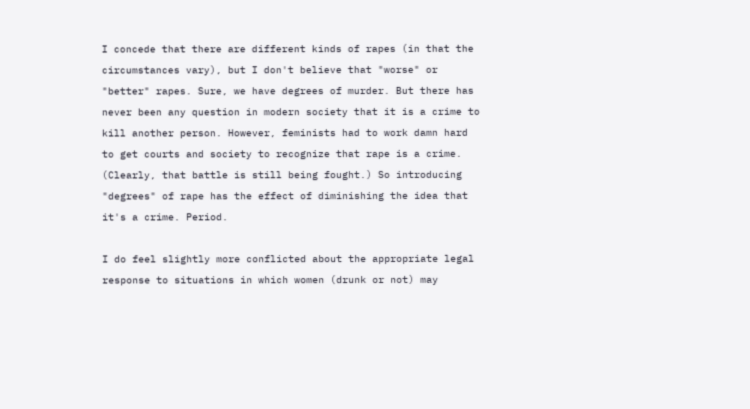I concede that there are different kinds of rapes (in that the circumstances vary), but I don't believe that "worse" or "better" rapes. Sure, we have degrees of murder. But there has never been any question in modern society that it is a crime to kill another person. However, feminists had to work damn hard to get courts and society to recognize that rape is a crime. (Clearly, that battle is still being fought.) So introducing "degrees" of rape has the effect of diminishing the idea that it's a crime. Period.

I do feel slightly more conflicted about the appropriate legal response to situations in which women (drunk or not) may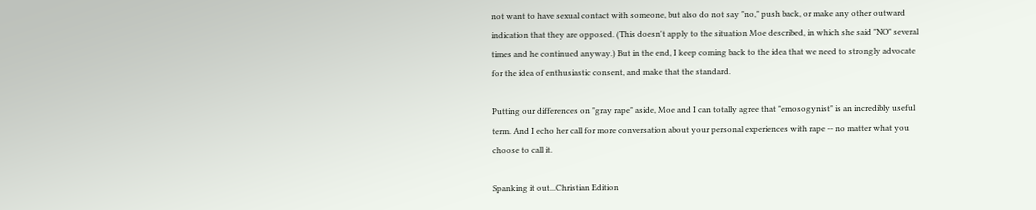not want to have sexual contact with someone, but also do not say "no," push back, or make any other outward indication that they are opposed. (This doesn't apply to the situation Moe described, in which she said "NO" several times and he continued anyway.) But in the end, I keep coming back to the idea that we need to strongly advocate for the idea of enthusiastic consent, and make that the standard.

Putting our differences on "gray rape" aside, Moe and I can totally agree that "emosogynist" is an incredibly useful term. And I echo her call for more conversation about your personal experiences with rape -- no matter what you choose to call it.

Spanking it out...Christian Edition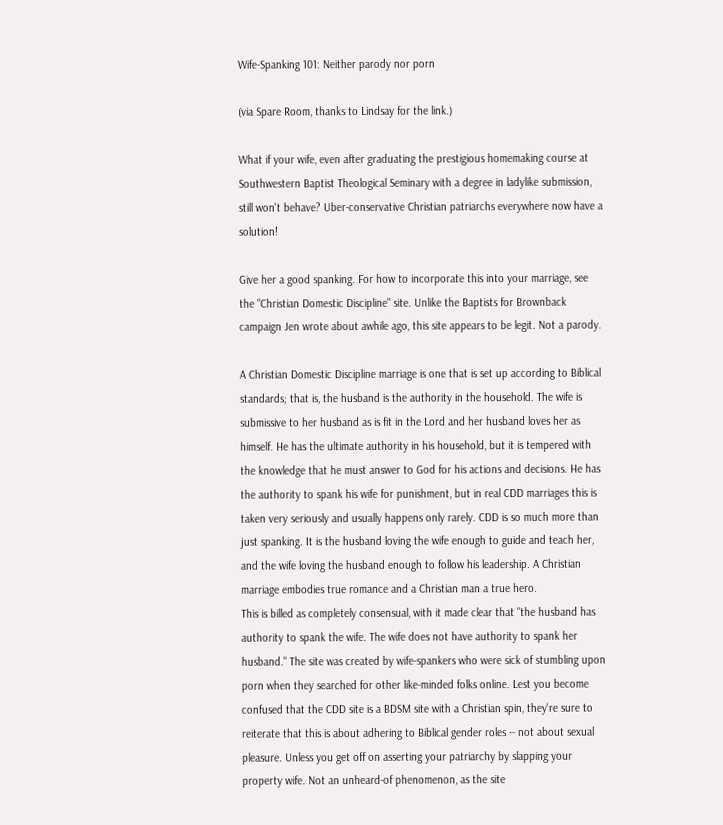Wife-Spanking 101: Neither parody nor porn

(via Spare Room, thanks to Lindsay for the link.)

What if your wife, even after graduating the prestigious homemaking course at Southwestern Baptist Theological Seminary with a degree in ladylike submission, still won't behave? Uber-conservative Christian patriarchs everywhere now have a solution!

Give her a good spanking. For how to incorporate this into your marriage, see the "Christian Domestic Discipline" site. Unlike the Baptists for Brownback campaign Jen wrote about awhile ago, this site appears to be legit. Not a parody.

A Christian Domestic Discipline marriage is one that is set up according to Biblical standards; that is, the husband is the authority in the household. The wife is submissive to her husband as is fit in the Lord and her husband loves her as himself. He has the ultimate authority in his household, but it is tempered with the knowledge that he must answer to God for his actions and decisions. He has the authority to spank his wife for punishment, but in real CDD marriages this is taken very seriously and usually happens only rarely. CDD is so much more than just spanking. It is the husband loving the wife enough to guide and teach her, and the wife loving the husband enough to follow his leadership. A Christian marriage embodies true romance and a Christian man a true hero.
This is billed as completely consensual, with it made clear that "the husband has authority to spank the wife. The wife does not have authority to spank her husband." The site was created by wife-spankers who were sick of stumbling upon porn when they searched for other like-minded folks online. Lest you become confused that the CDD site is a BDSM site with a Christian spin, they're sure to reiterate that this is about adhering to Biblical gender roles -- not about sexual pleasure. Unless you get off on asserting your patriarchy by slapping your property wife. Not an unheard-of phenomenon, as the site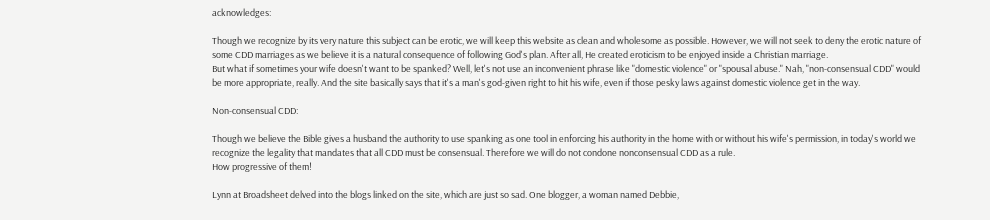acknowledges:

Though we recognize by its very nature this subject can be erotic, we will keep this website as clean and wholesome as possible. However, we will not seek to deny the erotic nature of some CDD marriages as we believe it is a natural consequence of following God's plan. After all, He created eroticism to be enjoyed inside a Christian marriage.
But what if sometimes your wife doesn't want to be spanked? Well, let's not use an inconvenient phrase like "domestic violence" or "spousal abuse." Nah, "non-consensual CDD" would be more appropriate, really. And the site basically says that it's a man's god-given right to hit his wife, even if those pesky laws against domestic violence get in the way.

Non-consensual CDD:

Though we believe the Bible gives a husband the authority to use spanking as one tool in enforcing his authority in the home with or without his wife's permission, in today's world we recognize the legality that mandates that all CDD must be consensual. Therefore we will do not condone nonconsensual CDD as a rule.
How progressive of them!

Lynn at Broadsheet delved into the blogs linked on the site, which are just so sad. One blogger, a woman named Debbie,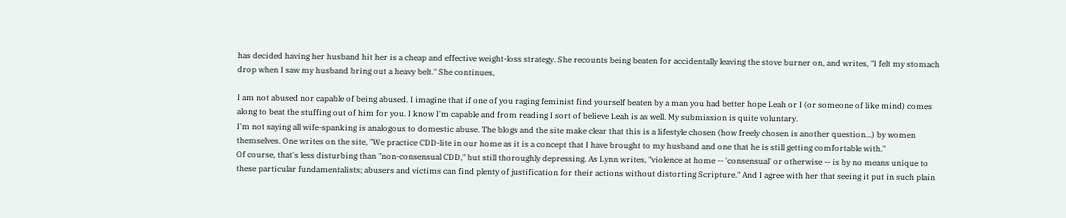has decided having her husband hit her is a cheap and effective weight-loss strategy. She recounts being beaten for accidentally leaving the stove burner on, and writes, "I felt my stomach drop when I saw my husband bring out a heavy belt." She continues,

I am not abused nor capable of being abused. I imagine that if one of you raging feminist find yourself beaten by a man you had better hope Leah or I (or someone of like mind) comes along to beat the stuffing out of him for you. I know I'm capable and from reading I sort of believe Leah is as well. My submission is quite voluntary.
I'm not saying all wife-spanking is analogous to domestic abuse. The blogs and the site make clear that this is a lifestyle chosen (how freely chosen is another question...) by women themselves. One writes on the site, "We practice CDD-lite in our home as it is a concept that I have brought to my husband and one that he is still getting comfortable with."
Of course, that's less disturbing than "non-consensual CDD," but still thoroughly depressing. As Lynn writes, "violence at home -- 'consensual' or otherwise -- is by no means unique to these particular fundamentalists; abusers and victims can find plenty of justification for their actions without distorting Scripture." And I agree with her that seeing it put in such plain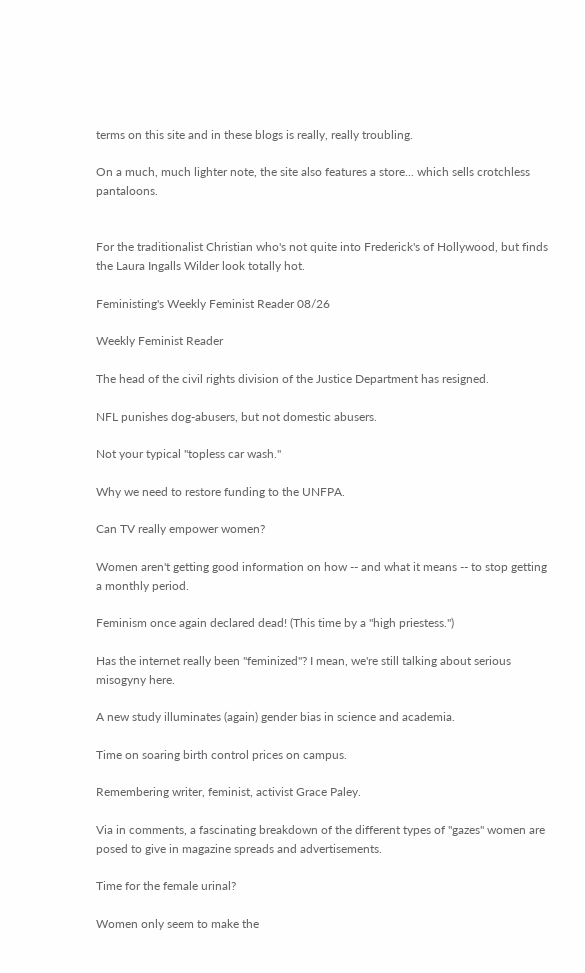terms on this site and in these blogs is really, really troubling.

On a much, much lighter note, the site also features a store... which sells crotchless pantaloons.


For the traditionalist Christian who's not quite into Frederick's of Hollywood, but finds the Laura Ingalls Wilder look totally hot.

Feministing's Weekly Feminist Reader 08/26

Weekly Feminist Reader

The head of the civil rights division of the Justice Department has resigned.

NFL punishes dog-abusers, but not domestic abusers.

Not your typical "topless car wash."

Why we need to restore funding to the UNFPA.

Can TV really empower women?

Women aren't getting good information on how -- and what it means -- to stop getting a monthly period.

Feminism once again declared dead! (This time by a "high priestess.")

Has the internet really been "feminized"? I mean, we're still talking about serious misogyny here.

A new study illuminates (again) gender bias in science and academia.

Time on soaring birth control prices on campus.

Remembering writer, feminist, activist Grace Paley.

Via in comments, a fascinating breakdown of the different types of "gazes" women are posed to give in magazine spreads and advertisements.

Time for the female urinal?

Women only seem to make the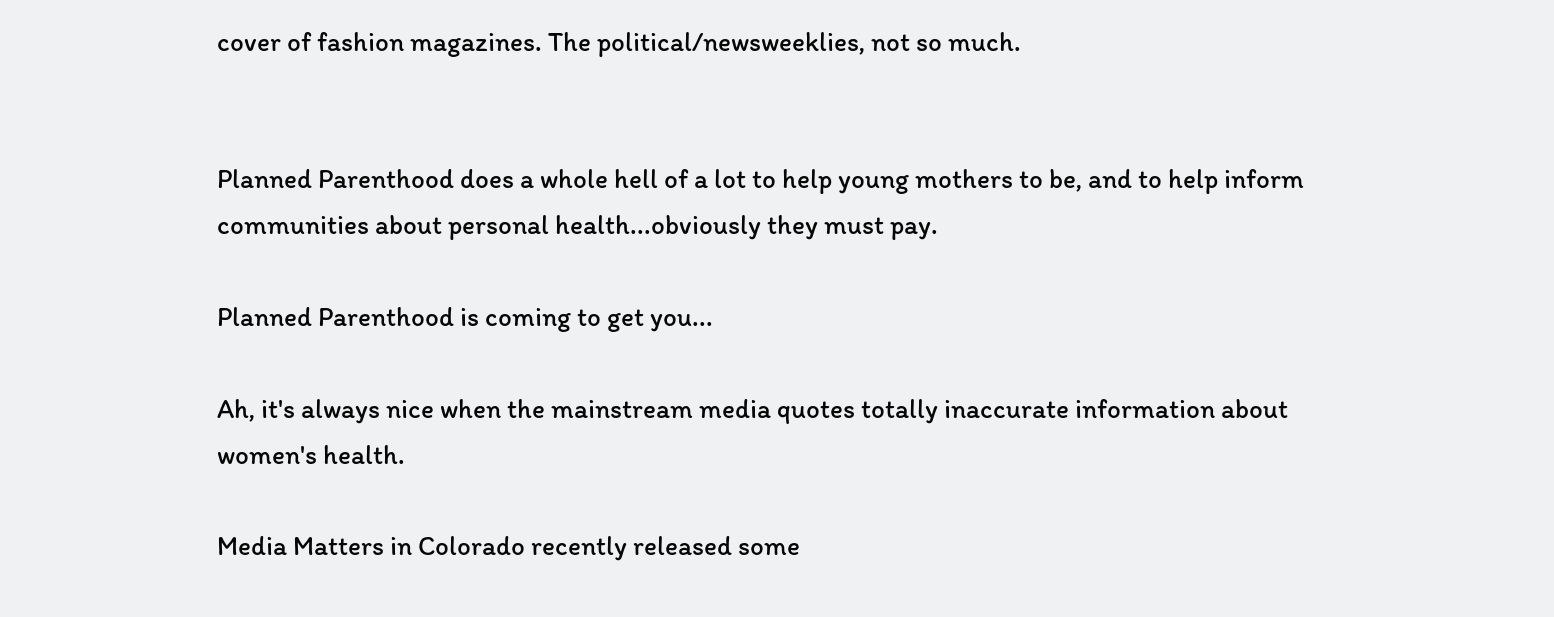cover of fashion magazines. The political/newsweeklies, not so much.


Planned Parenthood does a whole hell of a lot to help young mothers to be, and to help inform communities about personal health...obviously they must pay.

Planned Parenthood is coming to get you...

Ah, it's always nice when the mainstream media quotes totally inaccurate information about women's health.

Media Matters in Colorado recently released some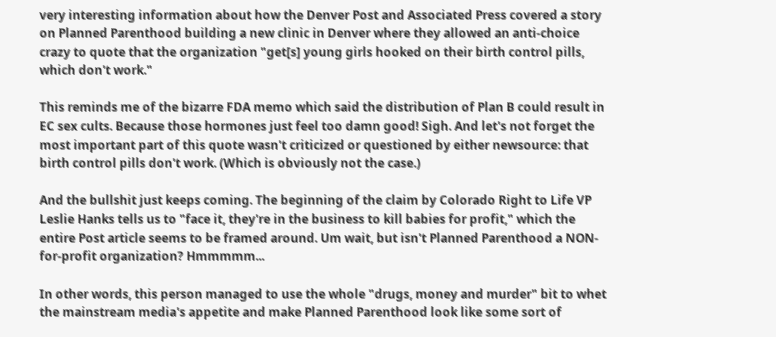very interesting information about how the Denver Post and Associated Press covered a story on Planned Parenthood building a new clinic in Denver where they allowed an anti-choice crazy to quote that the organization "get[s] young girls hooked on their birth control pills, which don't work."

This reminds me of the bizarre FDA memo which said the distribution of Plan B could result in EC sex cults. Because those hormones just feel too damn good! Sigh. And let's not forget the most important part of this quote wasn't criticized or questioned by either newsource: that birth control pills don't work. (Which is obviously not the case.)

And the bullshit just keeps coming. The beginning of the claim by Colorado Right to Life VP Leslie Hanks tells us to "face it, they're in the business to kill babies for profit," which the entire Post article seems to be framed around. Um wait, but isn't Planned Parenthood a NON-for-profit organization? Hmmmmm...

In other words, this person managed to use the whole "drugs, money and murder" bit to whet the mainstream media's appetite and make Planned Parenthood look like some sort of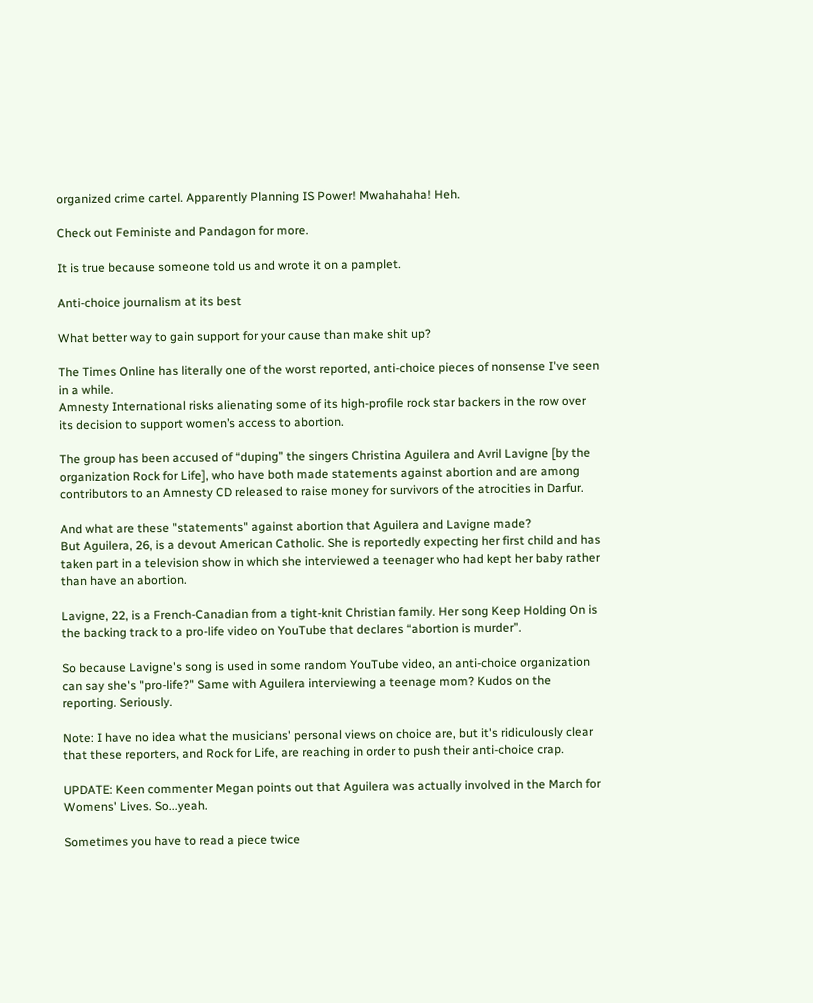organized crime cartel. Apparently Planning IS Power! Mwahahaha! Heh.

Check out Feministe and Pandagon for more.

It is true because someone told us and wrote it on a pamplet.

Anti-choice journalism at its best

What better way to gain support for your cause than make shit up?

The Times Online has literally one of the worst reported, anti-choice pieces of nonsense I've seen in a while.
Amnesty International risks alienating some of its high-profile rock star backers in the row over its decision to support women’s access to abortion.

The group has been accused of “duping” the singers Christina Aguilera and Avril Lavigne [by the organization Rock for Life], who have both made statements against abortion and are among contributors to an Amnesty CD released to raise money for survivors of the atrocities in Darfur.

And what are these "statements" against abortion that Aguilera and Lavigne made?
But Aguilera, 26, is a devout American Catholic. She is reportedly expecting her first child and has taken part in a television show in which she interviewed a teenager who had kept her baby rather than have an abortion.

Lavigne, 22, is a French-Canadian from a tight-knit Christian family. Her song Keep Holding On is the backing track to a pro-life video on YouTube that declares “abortion is murder”.

So because Lavigne's song is used in some random YouTube video, an anti-choice organization can say she's "pro-life?" Same with Aguilera interviewing a teenage mom? Kudos on the reporting. Seriously.

Note: I have no idea what the musicians' personal views on choice are, but it's ridiculously clear that these reporters, and Rock for Life, are reaching in order to push their anti-choice crap.

UPDATE: Keen commenter Megan points out that Aguilera was actually involved in the March for Womens' Lives. So...yeah.

Sometimes you have to read a piece twice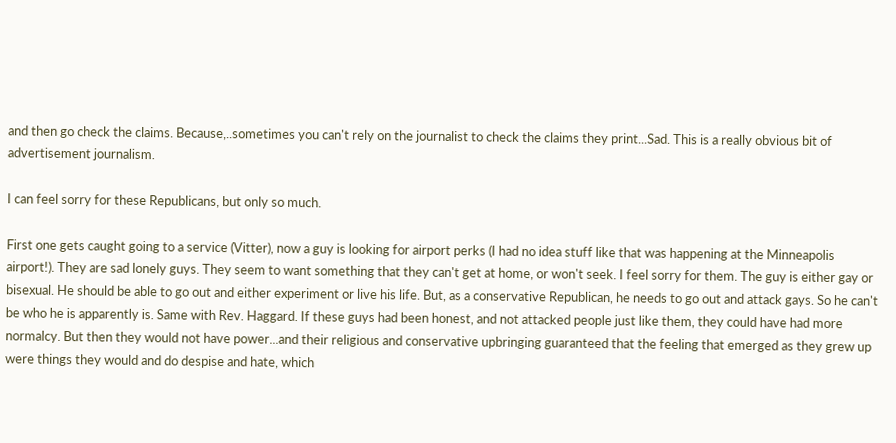and then go check the claims. Because,..sometimes you can't rely on the journalist to check the claims they print...Sad. This is a really obvious bit of advertisement journalism.

I can feel sorry for these Republicans, but only so much.

First one gets caught going to a service (Vitter), now a guy is looking for airport perks (I had no idea stuff like that was happening at the Minneapolis airport!). They are sad lonely guys. They seem to want something that they can't get at home, or won't seek. I feel sorry for them. The guy is either gay or bisexual. He should be able to go out and either experiment or live his life. But, as a conservative Republican, he needs to go out and attack gays. So he can't be who he is apparently is. Same with Rev. Haggard. If these guys had been honest, and not attacked people just like them, they could have had more normalcy. But then they would not have power...and their religious and conservative upbringing guaranteed that the feeling that emerged as they grew up were things they would and do despise and hate, which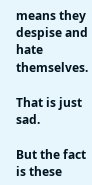means they despise and hate themselves.

That is just sad.

But the fact is these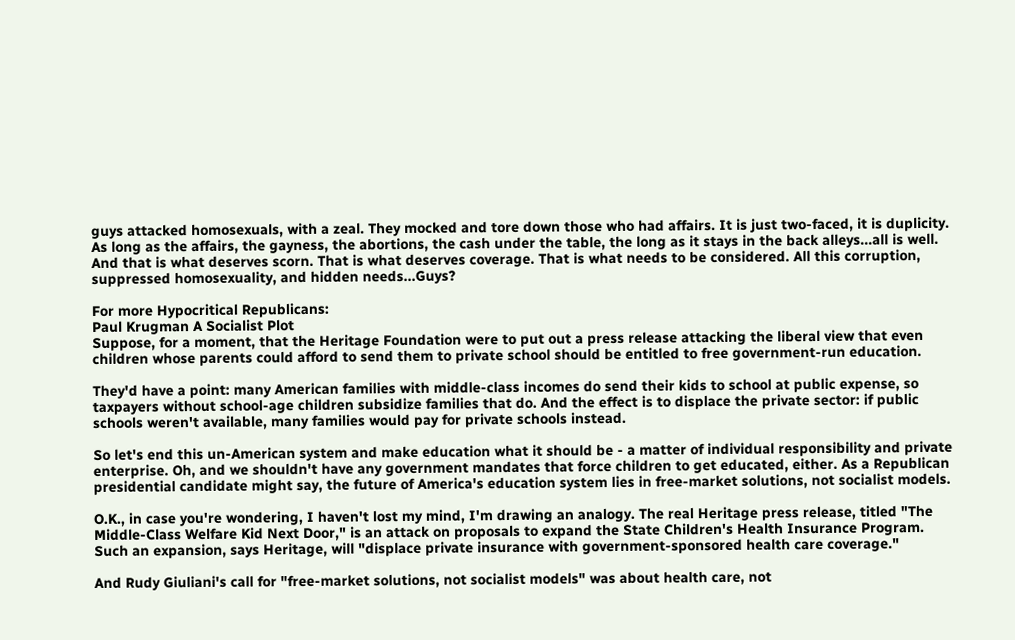guys attacked homosexuals, with a zeal. They mocked and tore down those who had affairs. It is just two-faced, it is duplicity. As long as the affairs, the gayness, the abortions, the cash under the table, the long as it stays in the back alleys...all is well. And that is what deserves scorn. That is what deserves coverage. That is what needs to be considered. All this corruption, suppressed homosexuality, and hidden needs...Guys?

For more Hypocritical Republicans:
Paul Krugman A Socialist Plot
Suppose, for a moment, that the Heritage Foundation were to put out a press release attacking the liberal view that even children whose parents could afford to send them to private school should be entitled to free government-run education.

They'd have a point: many American families with middle-class incomes do send their kids to school at public expense, so taxpayers without school-age children subsidize families that do. And the effect is to displace the private sector: if public schools weren't available, many families would pay for private schools instead.

So let's end this un-American system and make education what it should be - a matter of individual responsibility and private enterprise. Oh, and we shouldn't have any government mandates that force children to get educated, either. As a Republican presidential candidate might say, the future of America's education system lies in free-market solutions, not socialist models.

O.K., in case you're wondering, I haven't lost my mind, I'm drawing an analogy. The real Heritage press release, titled "The Middle-Class Welfare Kid Next Door," is an attack on proposals to expand the State Children's Health Insurance Program. Such an expansion, says Heritage, will "displace private insurance with government-sponsored health care coverage."

And Rudy Giuliani's call for "free-market solutions, not socialist models" was about health care, not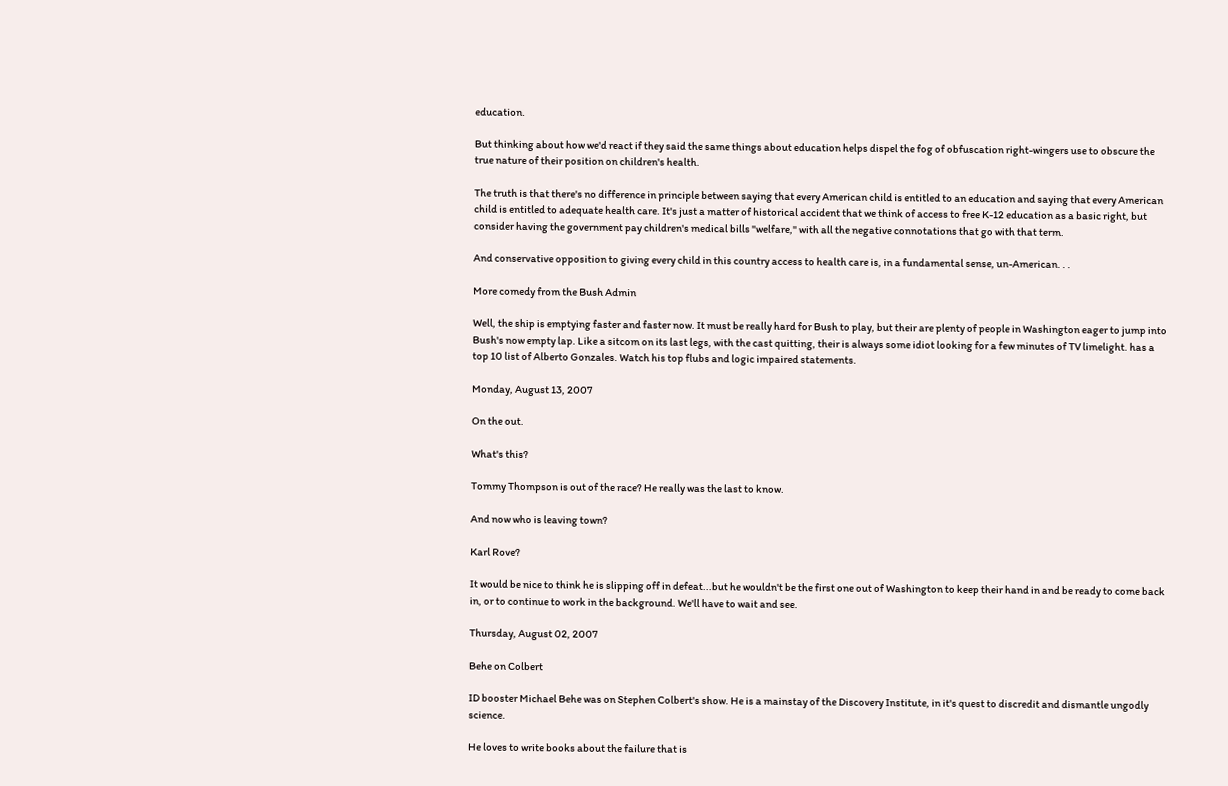education.

But thinking about how we'd react if they said the same things about education helps dispel the fog of obfuscation right-wingers use to obscure the true nature of their position on children's health.

The truth is that there's no difference in principle between saying that every American child is entitled to an education and saying that every American child is entitled to adequate health care. It's just a matter of historical accident that we think of access to free K-12 education as a basic right, but consider having the government pay children's medical bills "welfare," with all the negative connotations that go with that term.

And conservative opposition to giving every child in this country access to health care is, in a fundamental sense, un-American. . .

More comedy from the Bush Admin

Well, the ship is emptying faster and faster now. It must be really hard for Bush to play, but their are plenty of people in Washington eager to jump into Bush's now empty lap. Like a sitcom on its last legs, with the cast quitting, their is always some idiot looking for a few minutes of TV limelight. has a top 10 list of Alberto Gonzales. Watch his top flubs and logic impaired statements.

Monday, August 13, 2007

On the out.

What's this?

Tommy Thompson is out of the race? He really was the last to know.

And now who is leaving town?

Karl Rove?

It would be nice to think he is slipping off in defeat...but he wouldn't be the first one out of Washington to keep their hand in and be ready to come back in, or to continue to work in the background. We'll have to wait and see.

Thursday, August 02, 2007

Behe on Colbert

ID booster Michael Behe was on Stephen Colbert's show. He is a mainstay of the Discovery Institute, in it's quest to discredit and dismantle ungodly science.

He loves to write books about the failure that is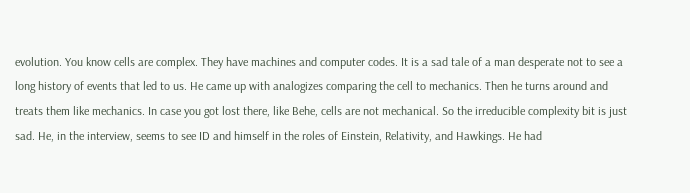evolution. You know cells are complex. They have machines and computer codes. It is a sad tale of a man desperate not to see a long history of events that led to us. He came up with analogizes comparing the cell to mechanics. Then he turns around and treats them like mechanics. In case you got lost there, like Behe, cells are not mechanical. So the irreducible complexity bit is just sad. He, in the interview, seems to see ID and himself in the roles of Einstein, Relativity, and Hawkings. He had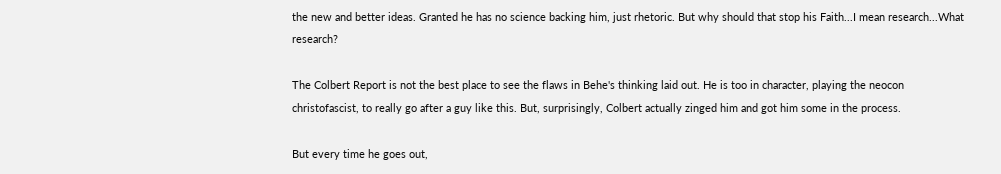the new and better ideas. Granted he has no science backing him, just rhetoric. But why should that stop his Faith...I mean research...What research?

The Colbert Report is not the best place to see the flaws in Behe's thinking laid out. He is too in character, playing the neocon christofascist, to really go after a guy like this. But, surprisingly, Colbert actually zinged him and got him some in the process.

But every time he goes out,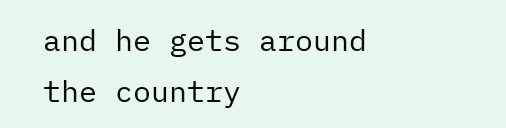and he gets around the country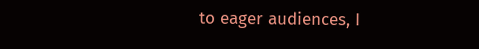to eager audiences, I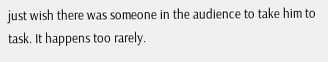just wish there was someone in the audience to take him to task. It happens too rarely.